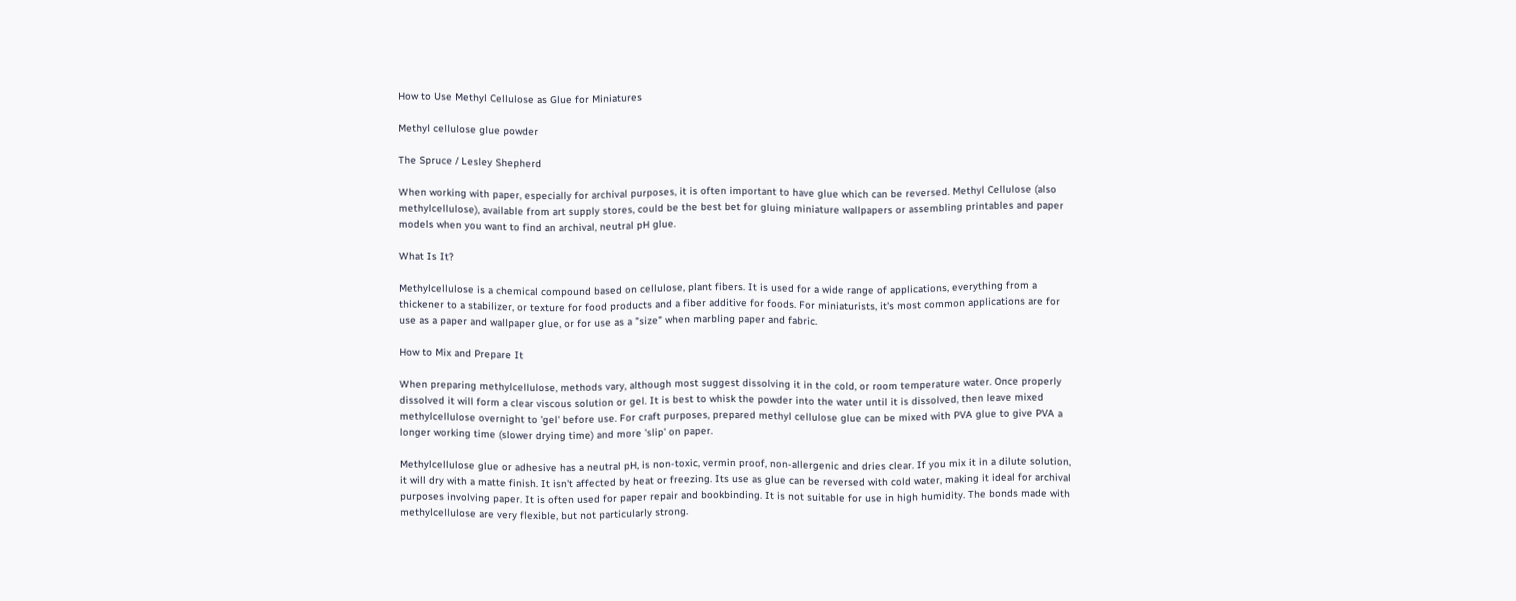How to Use Methyl Cellulose as Glue for Miniatures

Methyl cellulose glue powder

The Spruce / Lesley Shepherd

When working with paper, especially for archival purposes, it is often important to have glue which can be reversed. Methyl Cellulose (also methylcellulose), available from art supply stores, could be the best bet for gluing miniature wallpapers or assembling printables and paper models when you want to find an archival, neutral pH glue.

What Is It?

Methylcellulose is a chemical compound based on cellulose, plant fibers. It is used for a wide range of applications, everything from a thickener to a stabilizer, or texture for food products and a fiber additive for foods. For miniaturists, it's most common applications are for use as a paper and wallpaper glue, or for use as a "size" when marbling paper and fabric.

How to Mix and Prepare It

When preparing methylcellulose, methods vary, although most suggest dissolving it in the cold, or room temperature water. Once properly dissolved it will form a clear viscous solution or gel. It is best to whisk the powder into the water until it is dissolved, then leave mixed methylcellulose overnight to 'gel' before use. For craft purposes, prepared methyl cellulose glue can be mixed with PVA glue to give PVA a longer working time (slower drying time) and more 'slip' on paper.

Methylcellulose glue or adhesive has a neutral pH, is non-toxic, vermin proof, non-allergenic and dries clear. If you mix it in a dilute solution, it will dry with a matte finish. It isn't affected by heat or freezing. Its use as glue can be reversed with cold water, making it ideal for archival purposes involving paper. It is often used for paper repair and bookbinding. It is not suitable for use in high humidity. The bonds made with methylcellulose are very flexible, but not particularly strong.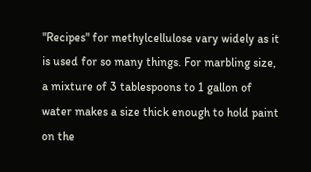"Recipes" for methylcellulose vary widely as it is used for so many things. For marbling size, a mixture of 3 tablespoons to 1 gallon of water makes a size thick enough to hold paint on the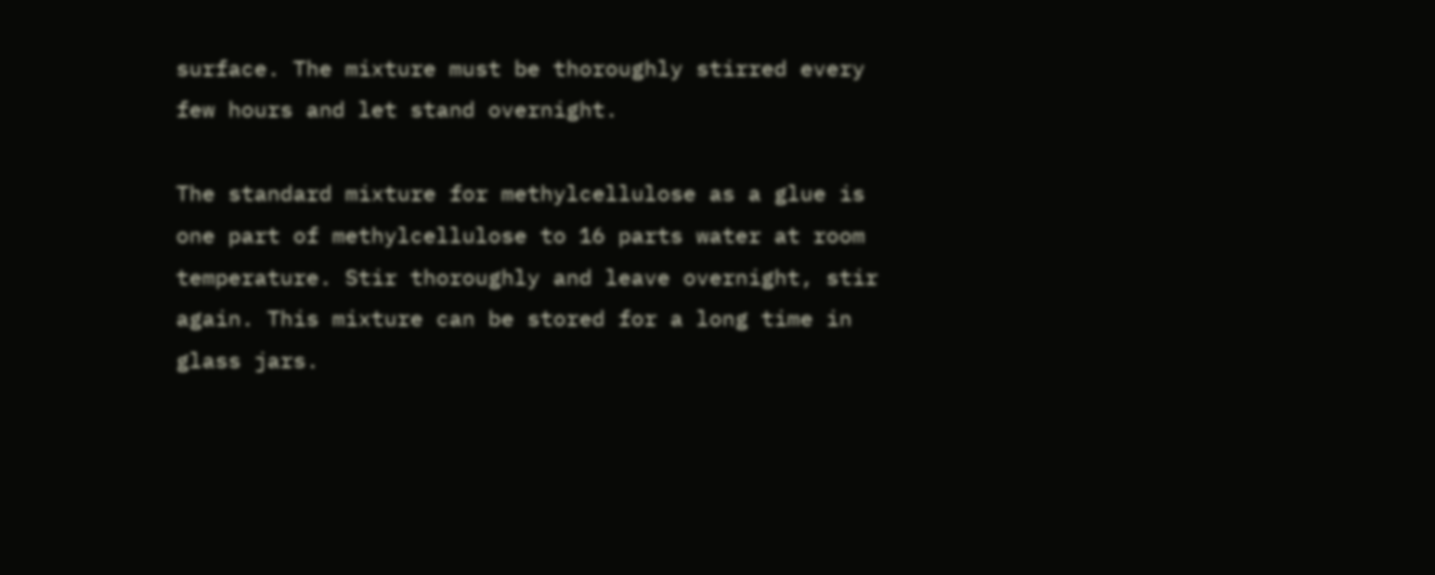surface. The mixture must be thoroughly stirred every few hours and let stand overnight.

The standard mixture for methylcellulose as a glue is one part of methylcellulose to 16 parts water at room temperature. Stir thoroughly and leave overnight, stir again. This mixture can be stored for a long time in glass jars.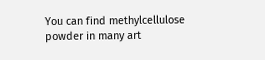You can find methylcellulose powder in many art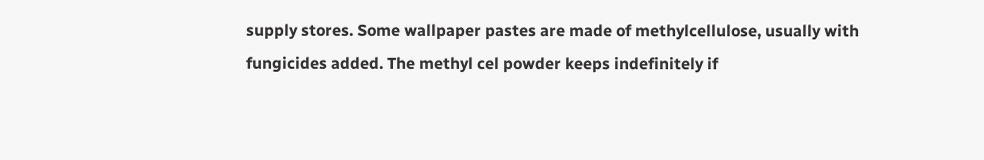supply stores. Some wallpaper pastes are made of methylcellulose, usually with fungicides added. The methyl cel powder keeps indefinitely if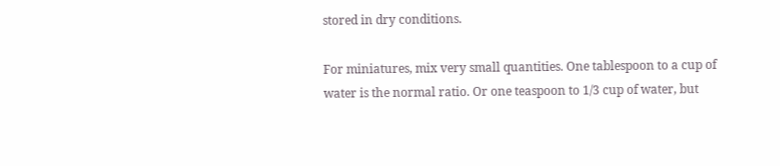stored in dry conditions.

For miniatures, mix very small quantities. One tablespoon to a cup of water is the normal ratio. Or one teaspoon to 1/3 cup of water, but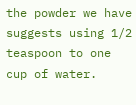the powder we have suggests using 1/2 teaspoon to one cup of water.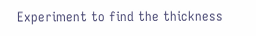Experiment to find the thickness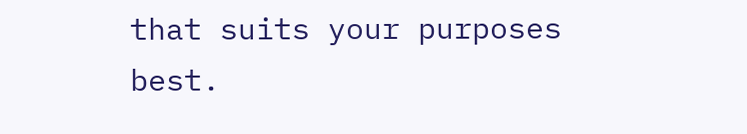that suits your purposes best.